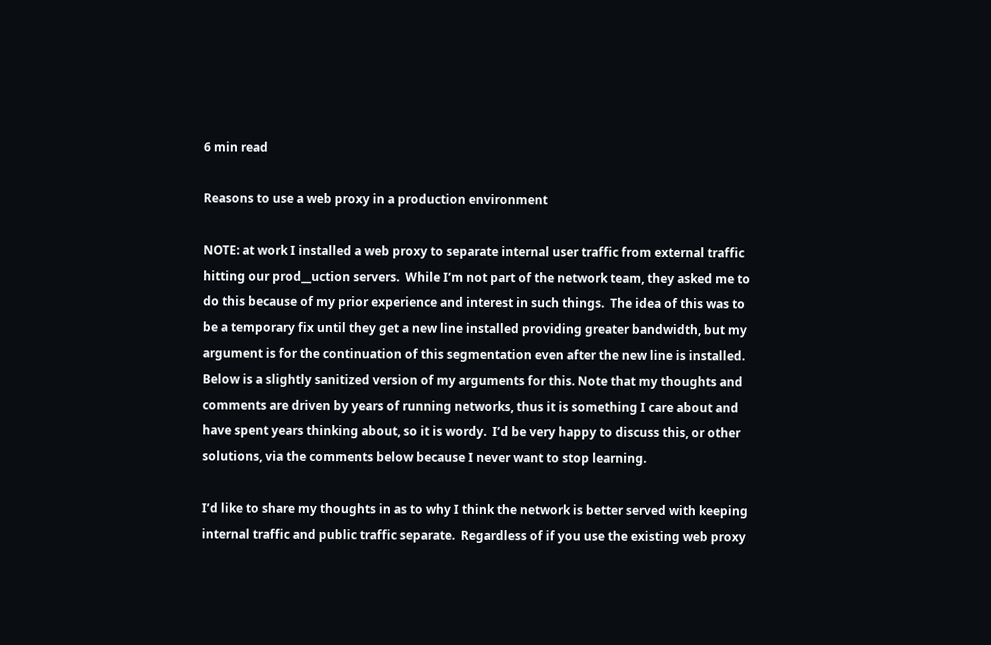6 min read

Reasons to use a web proxy in a production environment

NOTE: at work I installed a web proxy to separate internal user traffic from external traffic hitting our prod__uction servers.  While I’m not part of the network team, they asked me to do this because of my prior experience and interest in such things.  The idea of this was to be a temporary fix until they get a new line installed providing greater bandwidth, but my argument is for the continuation of this segmentation even after the new line is installed.  Below is a slightly sanitized version of my arguments for this. Note that my thoughts and comments are driven by years of running networks, thus it is something I care about and have spent years thinking about, so it is wordy.  I’d be very happy to discuss this, or other solutions, via the comments below because I never want to stop learning.

I’d like to share my thoughts in as to why I think the network is better served with keeping internal traffic and public traffic separate.  Regardless of if you use the existing web proxy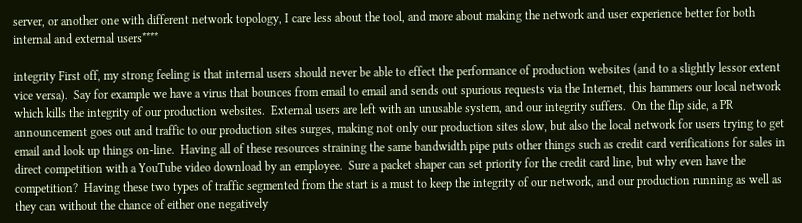server, or another one with different network topology, I care less about the tool, and more about making the network and user experience better for both internal and external users****

integrity First off, my strong feeling is that internal users should never be able to effect the performance of production websites (and to a slightly lessor extent vice versa).  Say for example we have a virus that bounces from email to email and sends out spurious requests via the Internet, this hammers our local network which kills the integrity of our production websites.  External users are left with an unusable system, and our integrity suffers.  On the flip side, a PR announcement goes out and traffic to our production sites surges, making not only our production sites slow, but also the local network for users trying to get email and look up things on-line.  Having all of these resources straining the same bandwidth pipe puts other things such as credit card verifications for sales in direct competition with a YouTube video download by an employee.  Sure a packet shaper can set priority for the credit card line, but why even have the competition?  Having these two types of traffic segmented from the start is a must to keep the integrity of our network, and our production running as well as they can without the chance of either one negatively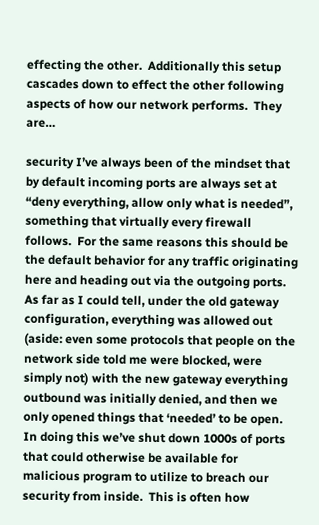effecting the other.  Additionally this setup cascades down to effect the other following aspects of how our network performs.  They are…

security I’ve always been of the mindset that by default incoming ports are always set at “deny everything, allow only what is needed”, something that virtually every firewall follows.  For the same reasons this should be the default behavior for any traffic originating here and heading out via the outgoing ports.  As far as I could tell, under the old gateway configuration, everything was allowed out (aside: even some protocols that people on the network side told me were blocked, were simply not) with the new gateway everything outbound was initially denied, and then we only opened things that ‘needed’ to be open.  In doing this we’ve shut down 1000s of ports that could otherwise be available for malicious program to utilize to breach our security from inside.  This is often how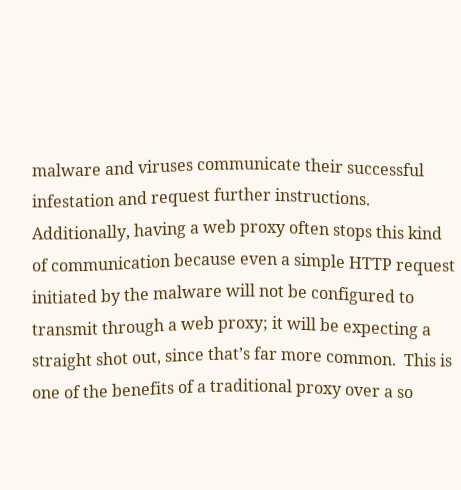malware and viruses communicate their successful infestation and request further instructions.  Additionally, having a web proxy often stops this kind of communication because even a simple HTTP request initiated by the malware will not be configured to transmit through a web proxy; it will be expecting a straight shot out, since that’s far more common.  This is one of the benefits of a traditional proxy over a so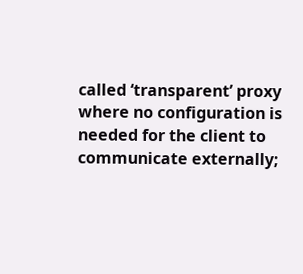called ‘transparent’ proxy where no configuration is needed for the client to communicate externally;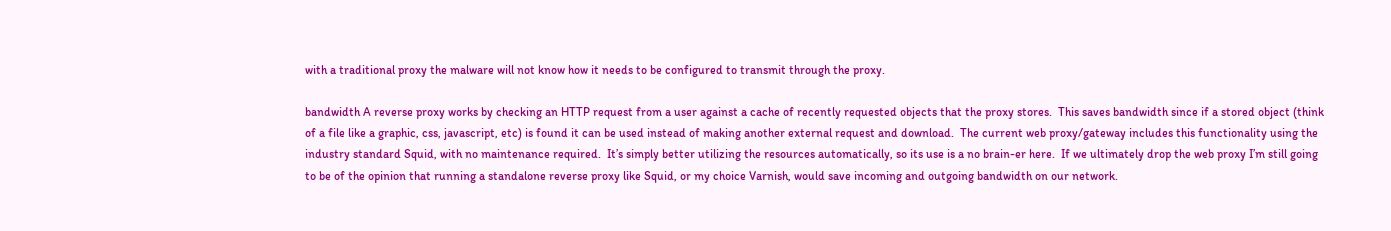with a traditional proxy the malware will not know how it needs to be configured to transmit through the proxy.

bandwidth A reverse proxy works by checking an HTTP request from a user against a cache of recently requested objects that the proxy stores.  This saves bandwidth since if a stored object (think of a file like a graphic, css, javascript, etc) is found it can be used instead of making another external request and download.  The current web proxy/gateway includes this functionality using the industry standard Squid, with no maintenance required.  It’s simply better utilizing the resources automatically, so its use is a no brain-er here.  If we ultimately drop the web proxy I’m still going to be of the opinion that running a standalone reverse proxy like Squid, or my choice Varnish, would save incoming and outgoing bandwidth on our network.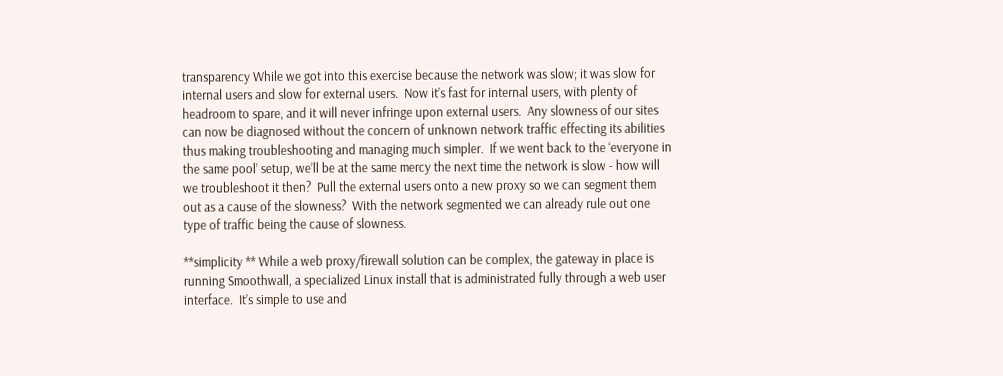transparency While we got into this exercise because the network was slow; it was slow for internal users and slow for external users.  Now it’s fast for internal users, with plenty of headroom to spare, and it will never infringe upon external users.  Any slowness of our sites can now be diagnosed without the concern of unknown network traffic effecting its abilities thus making troubleshooting and managing much simpler.  If we went back to the ‘everyone in the same pool’ setup, we’ll be at the same mercy the next time the network is slow - how will we troubleshoot it then?  Pull the external users onto a new proxy so we can segment them out as a cause of the slowness?  With the network segmented we can already rule out one type of traffic being the cause of slowness.

**simplicity ** While a web proxy/firewall solution can be complex, the gateway in place is running Smoothwall, a specialized Linux install that is administrated fully through a web user interface.  It’s simple to use and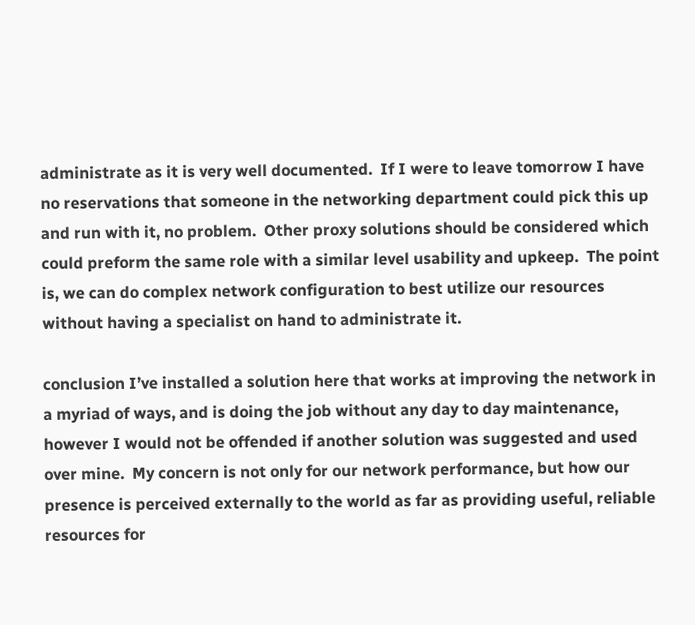administrate as it is very well documented.  If I were to leave tomorrow I have no reservations that someone in the networking department could pick this up and run with it, no problem.  Other proxy solutions should be considered which could preform the same role with a similar level usability and upkeep.  The point is, we can do complex network configuration to best utilize our resources without having a specialist on hand to administrate it.

conclusion I’ve installed a solution here that works at improving the network in a myriad of ways, and is doing the job without any day to day maintenance, however I would not be offended if another solution was suggested and used over mine.  My concern is not only for our network performance, but how our presence is perceived externally to the world as far as providing useful, reliable resources for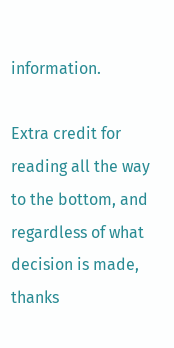information.

Extra credit for reading all the way to the bottom, and regardless of what decision is made, thanks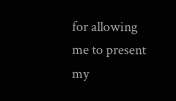for allowing me to present my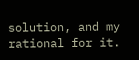solution, and my rational for it.